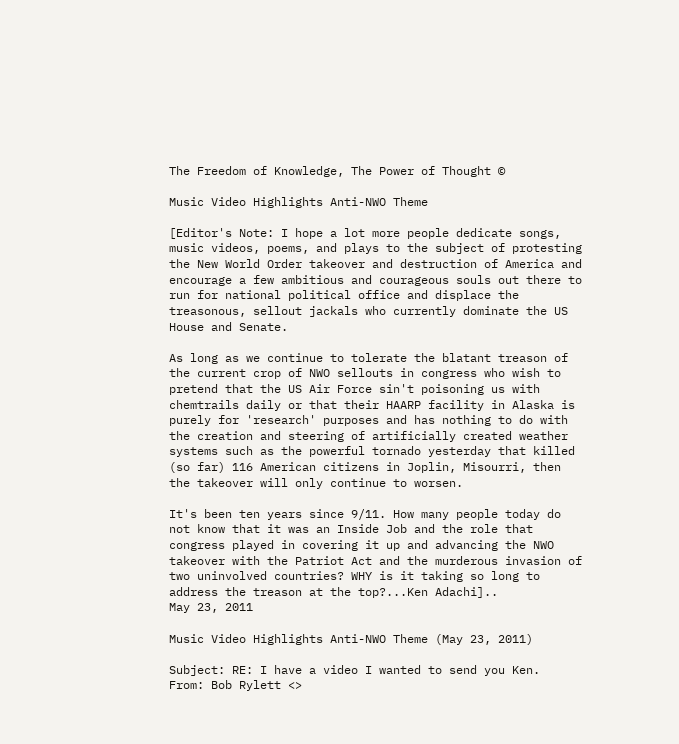The Freedom of Knowledge, The Power of Thought ©

Music Video Highlights Anti-NWO Theme

[Editor's Note: I hope a lot more people dedicate songs, music videos, poems, and plays to the subject of protesting the New World Order takeover and destruction of America and encourage a few ambitious and courageous souls out there to run for national political office and displace the treasonous, sellout jackals who currently dominate the US House and Senate.

As long as we continue to tolerate the blatant treason of the current crop of NWO sellouts in congress who wish to pretend that the US Air Force sin't poisoning us with chemtrails daily or that their HAARP facility in Alaska is purely for 'research' purposes and has nothing to do with the creation and steering of artificially created weather systems such as the powerful tornado yesterday that killed (so far) 116 American citizens in Joplin, Misourri, then the takeover will only continue to worsen.

It's been ten years since 9/11. How many people today do not know that it was an Inside Job and the role that congress played in covering it up and advancing the NWO takeover with the Patriot Act and the murderous invasion of two uninvolved countries? WHY is it taking so long to address the treason at the top?...Ken Adachi]..
May 23, 2011

Music Video Highlights Anti-NWO Theme (May 23, 2011)

Subject: RE: I have a video I wanted to send you Ken.
From: Bob Rylett <>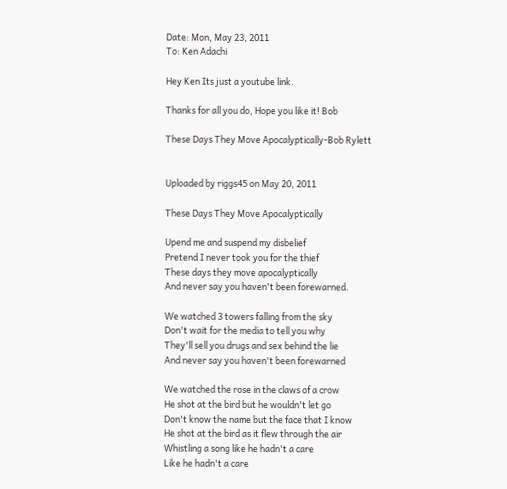Date: Mon, May 23, 2011
To: Ken Adachi

Hey Ken Its just a youtube link.

Thanks for all you do, Hope you like it! Bob

These Days They Move Apocalyptically-Bob Rylett


Uploaded by riggs45 on May 20, 2011

These Days They Move Apocalyptically

Upend me and suspend my disbelief
Pretend I never took you for the thief
These days they move apocalyptically
And never say you haven't been forewarned.

We watched 3 towers falling from the sky
Don't wait for the media to tell you why
They'll sell you drugs and sex behind the lie
And never say you haven't been forewarned

We watched the rose in the claws of a crow
He shot at the bird but he wouldn't let go
Don't know the name but the face that I know
He shot at the bird as it flew through the air
Whistling a song like he hadn't a care
Like he hadn't a care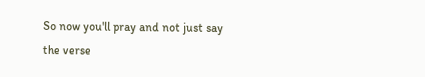So now you'll pray and not just say the verse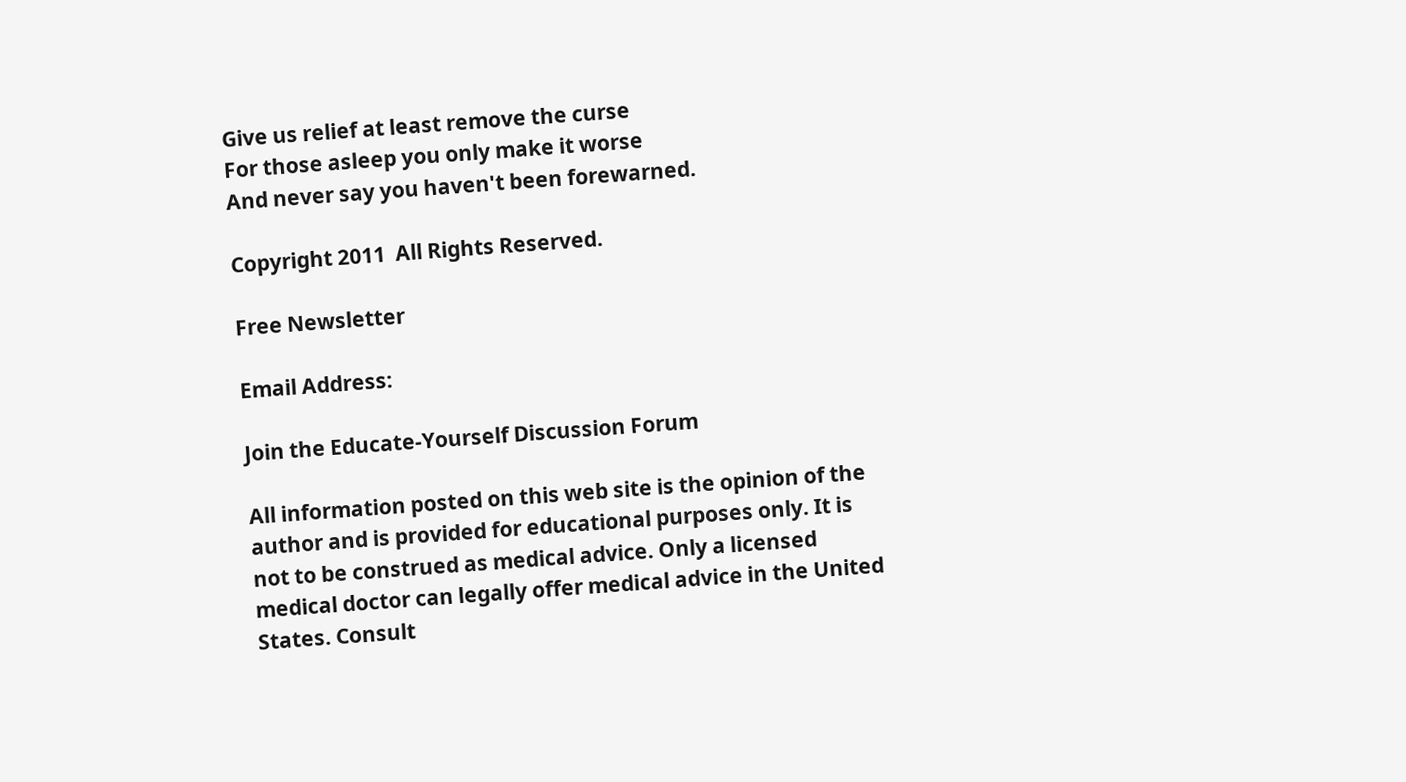Give us relief at least remove the curse
For those asleep you only make it worse
And never say you haven't been forewarned.

Copyright 2011  All Rights Reserved.

Free Newsletter

Email Address:

Join the Educate-Yourself Discussion Forum

All information posted on this web site is the opinion of the author and is provided for educational purposes only. It is not to be construed as medical advice. Only a licensed medical doctor can legally offer medical advice in the United States. Consult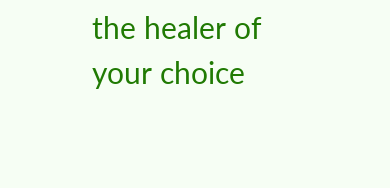the healer of your choice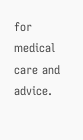for medical care and advice.